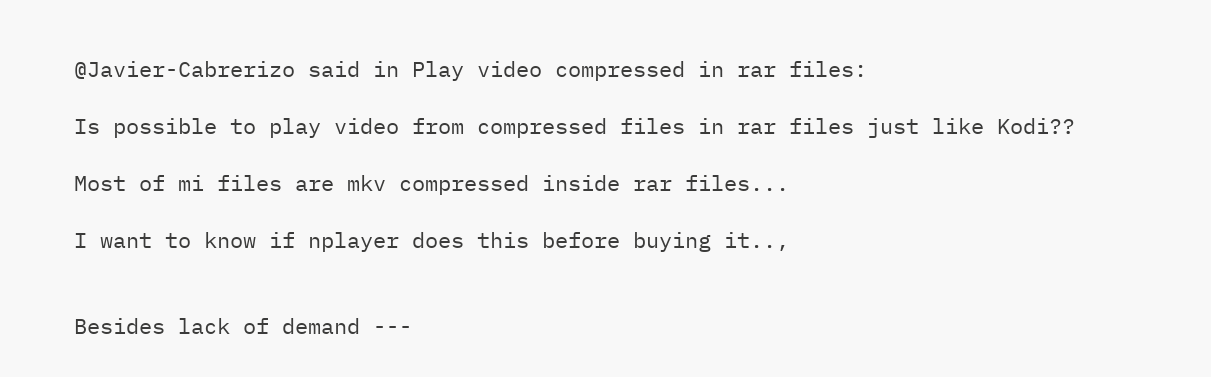@Javier-Cabrerizo said in Play video compressed in rar files:

Is possible to play video from compressed files in rar files just like Kodi??

Most of mi files are mkv compressed inside rar files...

I want to know if nplayer does this before buying it..,


Besides lack of demand ---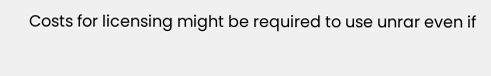Costs for licensing might be required to use unrar even if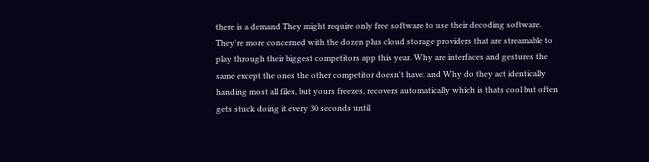there is a demand They might require only free software to use their decoding software. They're more concerned with the dozen plus cloud storage providers that are streamable to play through their biggest competitors app this year. Why are interfaces and gestures the same except the ones the other competitor doesn't have. and Why do they act identically handing most all files, but yours freezes, recovers automatically which is thats cool but often gets stuck doing it every 30 seconds until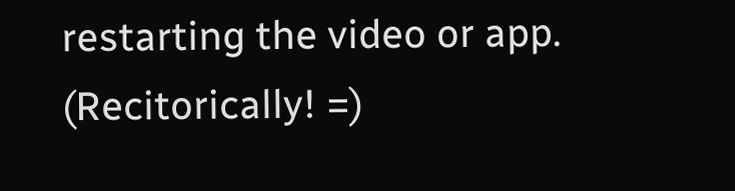restarting the video or app. (Recitorically! =)